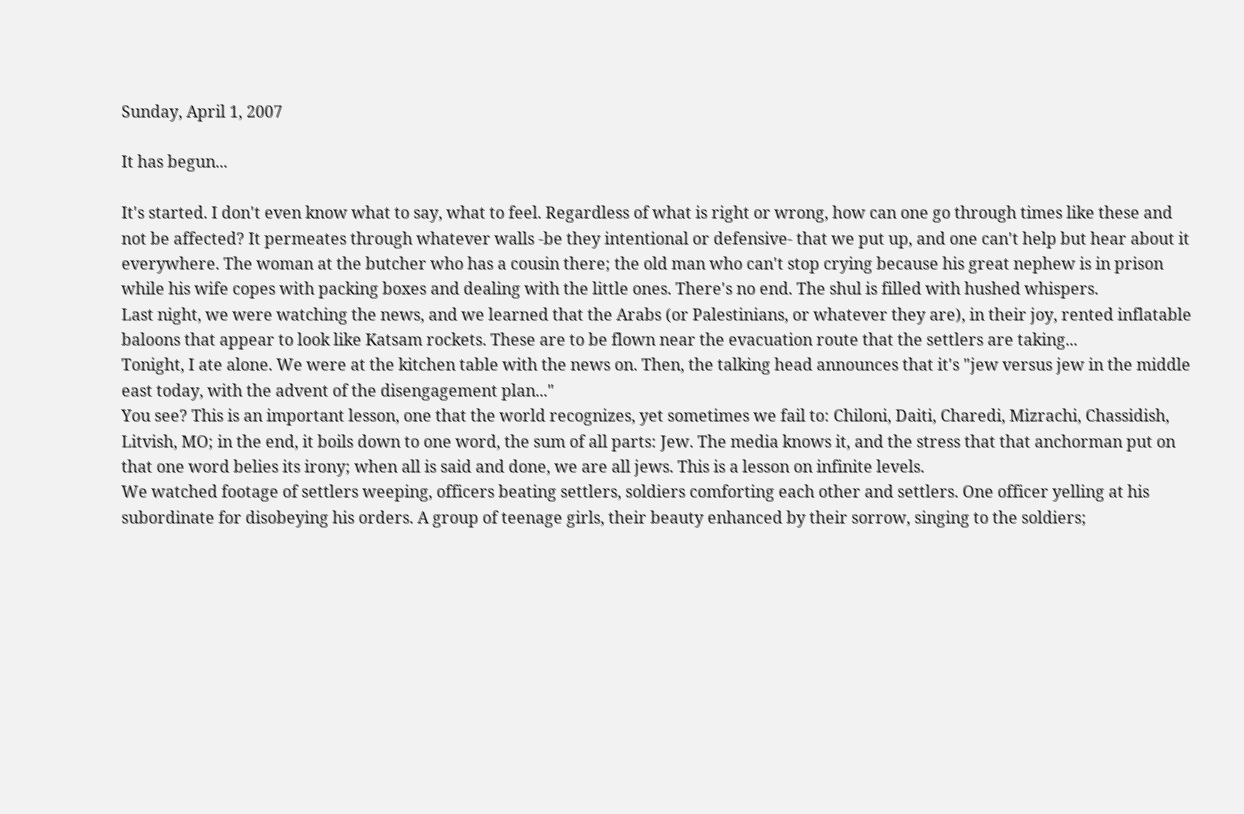Sunday, April 1, 2007

It has begun...

It's started. I don't even know what to say, what to feel. Regardless of what is right or wrong, how can one go through times like these and not be affected? It permeates through whatever walls -be they intentional or defensive- that we put up, and one can't help but hear about it everywhere. The woman at the butcher who has a cousin there; the old man who can't stop crying because his great nephew is in prison while his wife copes with packing boxes and dealing with the little ones. There's no end. The shul is filled with hushed whispers.
Last night, we were watching the news, and we learned that the Arabs (or Palestinians, or whatever they are), in their joy, rented inflatable baloons that appear to look like Katsam rockets. These are to be flown near the evacuation route that the settlers are taking...
Tonight, I ate alone. We were at the kitchen table with the news on. Then, the talking head announces that it's "jew versus jew in the middle east today, with the advent of the disengagement plan..."
You see? This is an important lesson, one that the world recognizes, yet sometimes we fail to: Chiloni, Daiti, Charedi, Mizrachi, Chassidish, Litvish, MO; in the end, it boils down to one word, the sum of all parts: Jew. The media knows it, and the stress that that anchorman put on that one word belies its irony; when all is said and done, we are all jews. This is a lesson on infinite levels.
We watched footage of settlers weeping, officers beating settlers, soldiers comforting each other and settlers. One officer yelling at his subordinate for disobeying his orders. A group of teenage girls, their beauty enhanced by their sorrow, singing to the soldiers;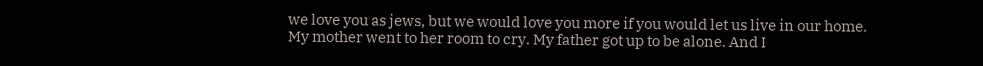we love you as jews, but we would love you more if you would let us live in our home.
My mother went to her room to cry. My father got up to be alone. And I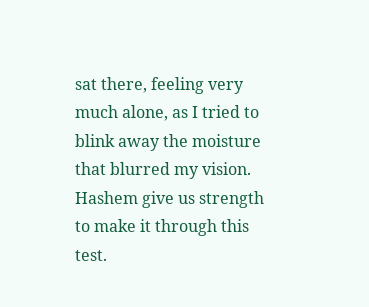sat there, feeling very much alone, as I tried to blink away the moisture that blurred my vision. Hashem give us strength to make it through this test.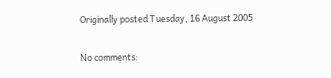Originally posted Tuesday, 16 August 2005

No comments: